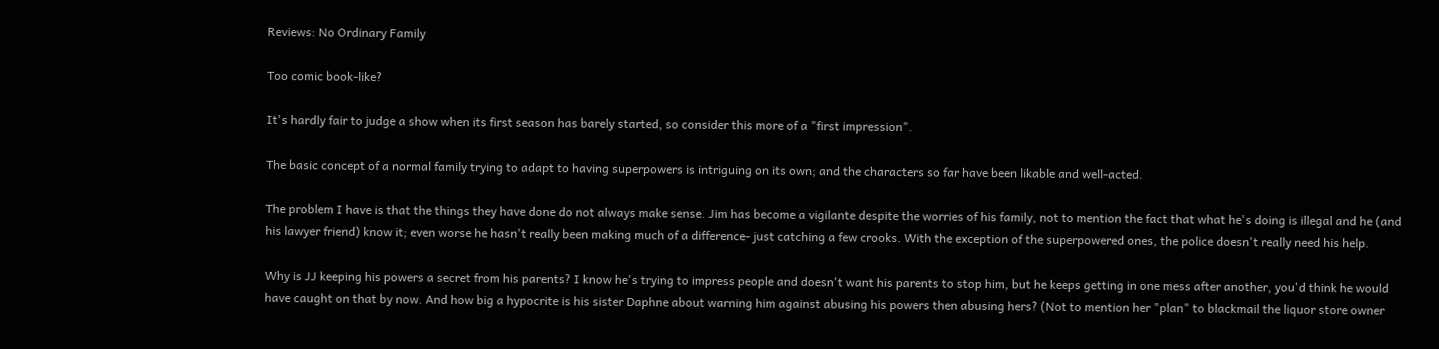Reviews: No Ordinary Family

Too comic book-like?

It's hardly fair to judge a show when its first season has barely started, so consider this more of a "first impression".

The basic concept of a normal family trying to adapt to having superpowers is intriguing on its own; and the characters so far have been likable and well-acted.

The problem I have is that the things they have done do not always make sense. Jim has become a vigilante despite the worries of his family, not to mention the fact that what he's doing is illegal and he (and his lawyer friend) know it; even worse he hasn't really been making much of a difference- just catching a few crooks. With the exception of the superpowered ones, the police doesn't really need his help.

Why is JJ keeping his powers a secret from his parents? I know he's trying to impress people and doesn't want his parents to stop him, but he keeps getting in one mess after another, you'd think he would have caught on that by now. And how big a hypocrite is his sister Daphne about warning him against abusing his powers then abusing hers? (Not to mention her "plan" to blackmail the liquor store owner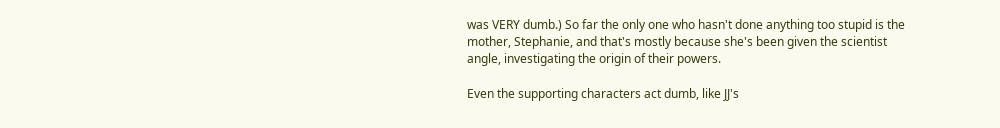was VERY dumb.) So far the only one who hasn't done anything too stupid is the mother, Stephanie, and that's mostly because she's been given the scientist angle, investigating the origin of their powers.

Even the supporting characters act dumb, like JJ's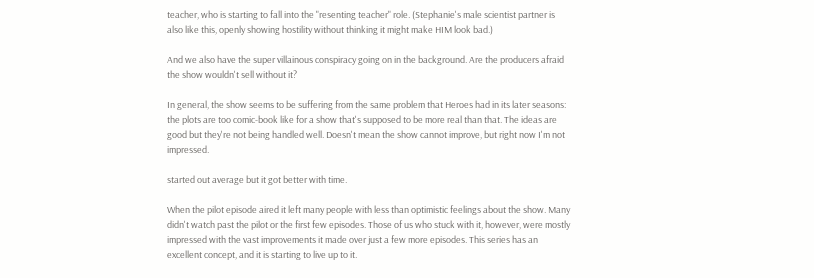teacher, who is starting to fall into the "resenting teacher" role. (Stephanie's male scientist partner is also like this, openly showing hostility without thinking it might make HIM look bad.)

And we also have the super villainous conspiracy going on in the background. Are the producers afraid the show wouldn't sell without it?

In general, the show seems to be suffering from the same problem that Heroes had in its later seasons: the plots are too comic-book like for a show that's supposed to be more real than that. The ideas are good but they're not being handled well. Doesn't mean the show cannot improve, but right now I'm not impressed.

started out average but it got better with time.

When the pilot episode aired it left many people with less than optimistic feelings about the show. Many didn't watch past the pilot or the first few episodes. Those of us who stuck with it, however, were mostly impressed with the vast improvements it made over just a few more episodes. This series has an excellent concept, and it is starting to live up to it.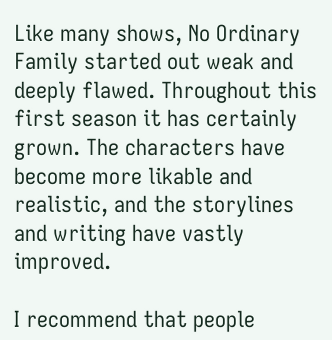Like many shows, No Ordinary Family started out weak and deeply flawed. Throughout this first season it has certainly grown. The characters have become more likable and realistic, and the storylines and writing have vastly improved.

I recommend that people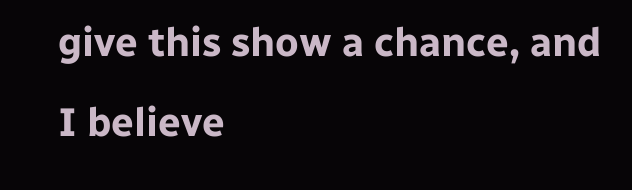give this show a chance, and I believe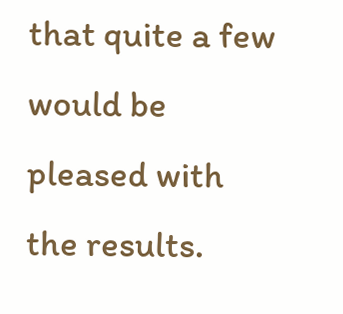that quite a few would be pleased with the results.